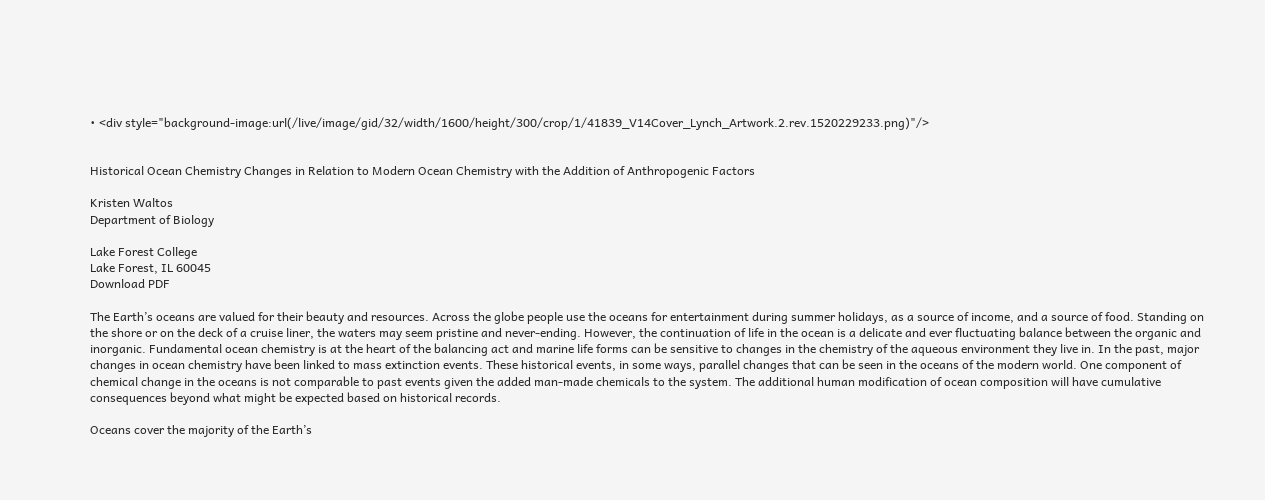• <div style="background-image:url(/live/image/gid/32/width/1600/height/300/crop/1/41839_V14Cover_Lynch_Artwork.2.rev.1520229233.png)"/>


Historical Ocean Chemistry Changes in Relation to Modern Ocean Chemistry with the Addition of Anthropogenic Factors

Kristen Waltos
Department of Biology

Lake Forest College
Lake Forest, IL 60045
Download PDF

The Earth’s oceans are valued for their beauty and resources. Across the globe people use the oceans for entertainment during summer holidays, as a source of income, and a source of food. Standing on the shore or on the deck of a cruise liner, the waters may seem pristine and never-ending. However, the continuation of life in the ocean is a delicate and ever fluctuating balance between the organic and inorganic. Fundamental ocean chemistry is at the heart of the balancing act and marine life forms can be sensitive to changes in the chemistry of the aqueous environment they live in. In the past, major changes in ocean chemistry have been linked to mass extinction events. These historical events, in some ways, parallel changes that can be seen in the oceans of the modern world. One component of chemical change in the oceans is not comparable to past events given the added man-made chemicals to the system. The additional human modification of ocean composition will have cumulative consequences beyond what might be expected based on historical records.

Oceans cover the majority of the Earth’s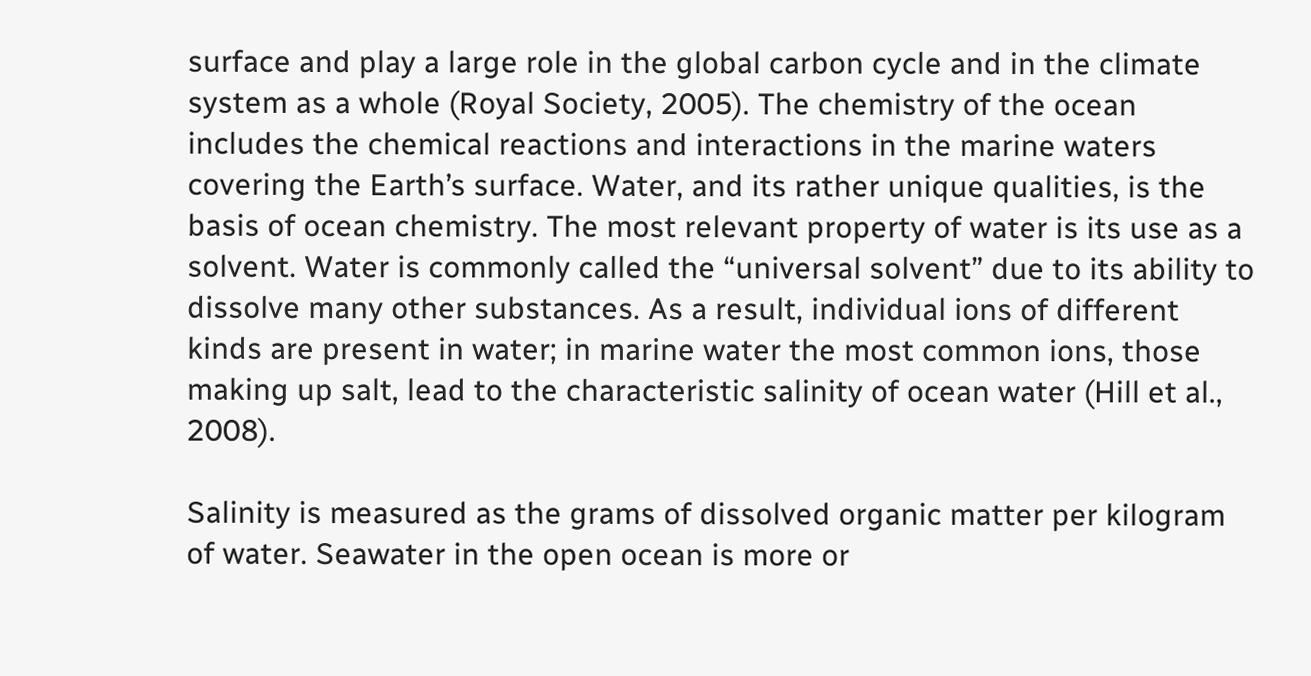surface and play a large role in the global carbon cycle and in the climate system as a whole (Royal Society, 2005). The chemistry of the ocean includes the chemical reactions and interactions in the marine waters covering the Earth’s surface. Water, and its rather unique qualities, is the basis of ocean chemistry. The most relevant property of water is its use as a solvent. Water is commonly called the “universal solvent” due to its ability to dissolve many other substances. As a result, individual ions of different kinds are present in water; in marine water the most common ions, those making up salt, lead to the characteristic salinity of ocean water (Hill et al., 2008).

Salinity is measured as the grams of dissolved organic matter per kilogram of water. Seawater in the open ocean is more or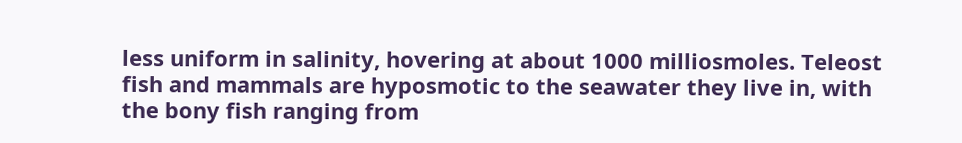less uniform in salinity, hovering at about 1000 milliosmoles. Teleost fish and mammals are hyposmotic to the seawater they live in, with the bony fish ranging from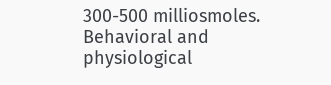300-500 milliosmoles. Behavioral and physiological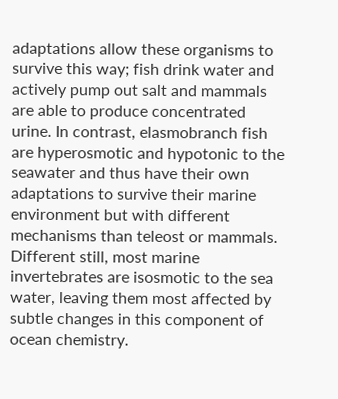adaptations allow these organisms to survive this way; fish drink water and actively pump out salt and mammals are able to produce concentrated urine. In contrast, elasmobranch fish are hyperosmotic and hypotonic to the seawater and thus have their own adaptations to survive their marine environment but with different mechanisms than teleost or mammals. Different still, most marine invertebrates are isosmotic to the sea water, leaving them most affected by subtle changes in this component of ocean chemistry.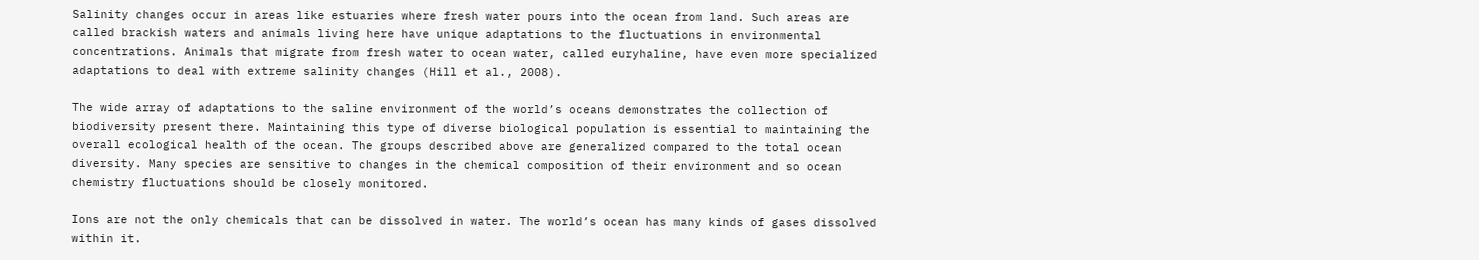Salinity changes occur in areas like estuaries where fresh water pours into the ocean from land. Such areas are called brackish waters and animals living here have unique adaptations to the fluctuations in environmental concentrations. Animals that migrate from fresh water to ocean water, called euryhaline, have even more specialized adaptations to deal with extreme salinity changes (Hill et al., 2008).

The wide array of adaptations to the saline environment of the world’s oceans demonstrates the collection of biodiversity present there. Maintaining this type of diverse biological population is essential to maintaining the overall ecological health of the ocean. The groups described above are generalized compared to the total ocean diversity. Many species are sensitive to changes in the chemical composition of their environment and so ocean chemistry fluctuations should be closely monitored.

Ions are not the only chemicals that can be dissolved in water. The world’s ocean has many kinds of gases dissolved within it.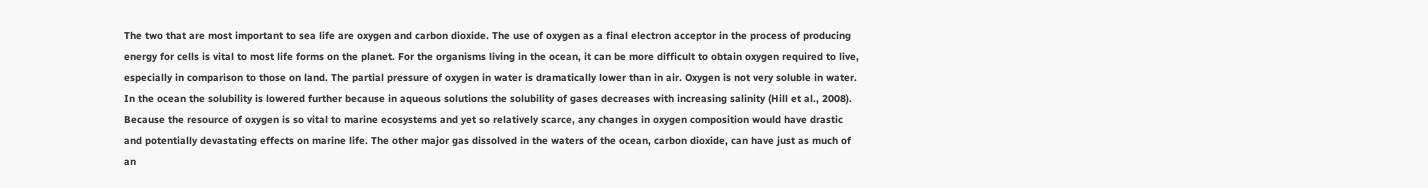The two that are most important to sea life are oxygen and carbon dioxide. The use of oxygen as a final electron acceptor in the process of producing energy for cells is vital to most life forms on the planet. For the organisms living in the ocean, it can be more difficult to obtain oxygen required to live, especially in comparison to those on land. The partial pressure of oxygen in water is dramatically lower than in air. Oxygen is not very soluble in water. In the ocean the solubility is lowered further because in aqueous solutions the solubility of gases decreases with increasing salinity (Hill et al., 2008). Because the resource of oxygen is so vital to marine ecosystems and yet so relatively scarce, any changes in oxygen composition would have drastic and potentially devastating effects on marine life. The other major gas dissolved in the waters of the ocean, carbon dioxide, can have just as much of an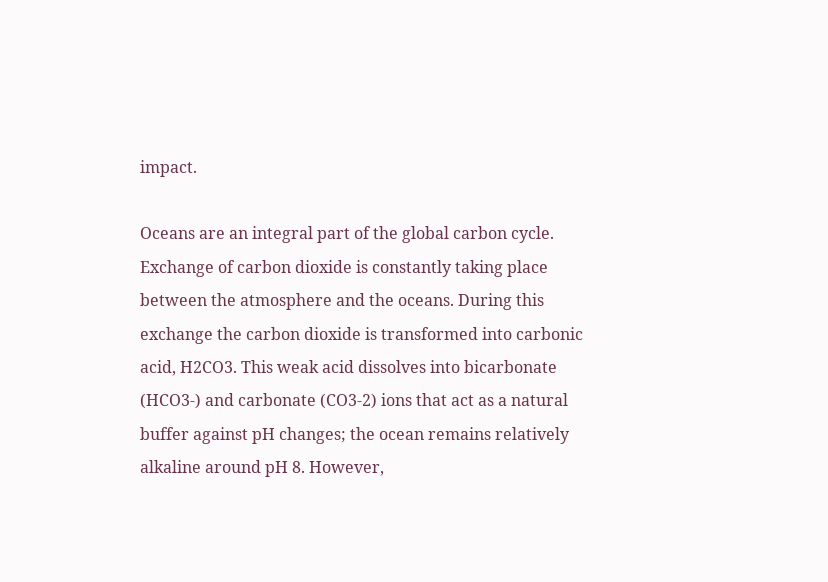impact.

Oceans are an integral part of the global carbon cycle. Exchange of carbon dioxide is constantly taking place between the atmosphere and the oceans. During this exchange the carbon dioxide is transformed into carbonic acid, H2CO3. This weak acid dissolves into bicarbonate (HCO3-) and carbonate (CO3-2) ions that act as a natural buffer against pH changes; the ocean remains relatively alkaline around pH 8. However,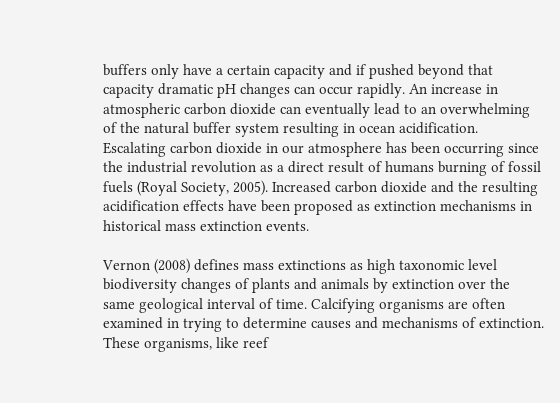buffers only have a certain capacity and if pushed beyond that capacity dramatic pH changes can occur rapidly. An increase in atmospheric carbon dioxide can eventually lead to an overwhelming of the natural buffer system resulting in ocean acidification. Escalating carbon dioxide in our atmosphere has been occurring since the industrial revolution as a direct result of humans burning of fossil fuels (Royal Society, 2005). Increased carbon dioxide and the resulting acidification effects have been proposed as extinction mechanisms in historical mass extinction events.

Vernon (2008) defines mass extinctions as high taxonomic level biodiversity changes of plants and animals by extinction over the same geological interval of time. Calcifying organisms are often examined in trying to determine causes and mechanisms of extinction. These organisms, like reef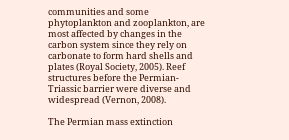communities and some phytoplankton and zooplankton, are most affected by changes in the carbon system since they rely on carbonate to form hard shells and plates (Royal Society, 2005). Reef structures before the Permian-Triassic barrier were diverse and widespread (Vernon, 2008).

The Permian mass extinction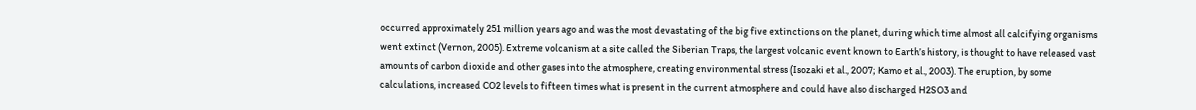occurred approximately 251 million years ago and was the most devastating of the big five extinctions on the planet, during which time almost all calcifying organisms went extinct (Vernon, 2005). Extreme volcanism at a site called the Siberian Traps, the largest volcanic event known to Earth’s history, is thought to have released vast amounts of carbon dioxide and other gases into the atmosphere, creating environmental stress (Isozaki et al., 2007; Kamo et al., 2003). The eruption, by some calculations, increased CO2 levels to fifteen times what is present in the current atmosphere and could have also discharged H2SO3 and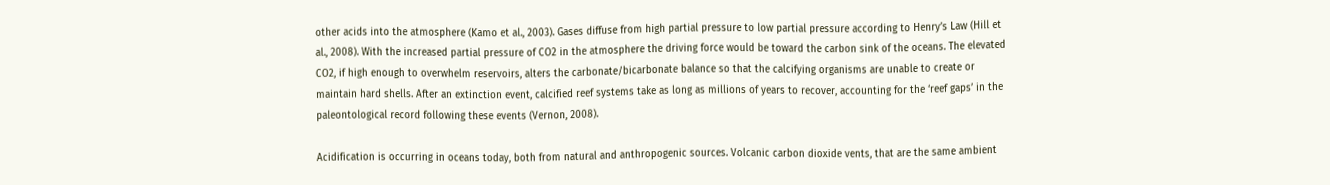other acids into the atmosphere (Kamo et al., 2003). Gases diffuse from high partial pressure to low partial pressure according to Henry’s Law (Hill et al., 2008). With the increased partial pressure of CO2 in the atmosphere the driving force would be toward the carbon sink of the oceans. The elevated CO2, if high enough to overwhelm reservoirs, alters the carbonate/bicarbonate balance so that the calcifying organisms are unable to create or maintain hard shells. After an extinction event, calcified reef systems take as long as millions of years to recover, accounting for the ‘reef gaps’ in the paleontological record following these events (Vernon, 2008).

Acidification is occurring in oceans today, both from natural and anthropogenic sources. Volcanic carbon dioxide vents, that are the same ambient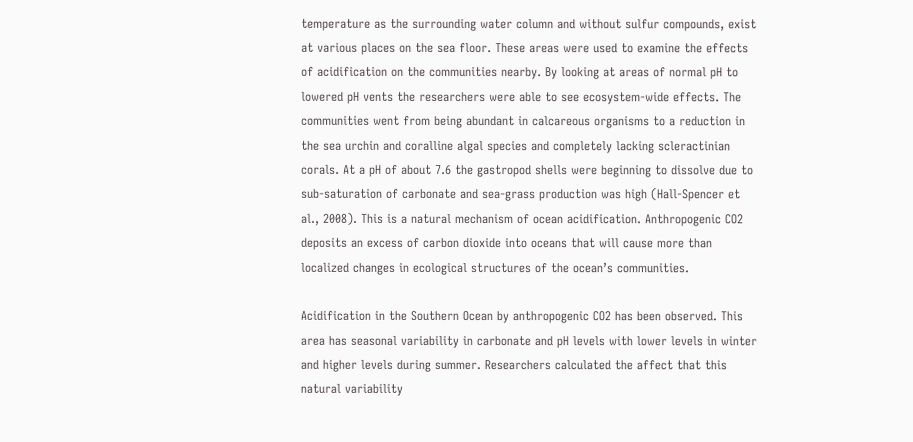temperature as the surrounding water column and without sulfur compounds, exist at various places on the sea floor. These areas were used to examine the effects of acidification on the communities nearby. By looking at areas of normal pH to lowered pH vents the researchers were able to see ecosystem-wide effects. The communities went from being abundant in calcareous organisms to a reduction in the sea urchin and coralline algal species and completely lacking scleractinian corals. At a pH of about 7.6 the gastropod shells were beginning to dissolve due to sub-saturation of carbonate and sea-grass production was high (Hall-Spencer et al., 2008). This is a natural mechanism of ocean acidification. Anthropogenic CO2 deposits an excess of carbon dioxide into oceans that will cause more than localized changes in ecological structures of the ocean’s communities.

Acidification in the Southern Ocean by anthropogenic CO2 has been observed. This area has seasonal variability in carbonate and pH levels with lower levels in winter and higher levels during summer. Researchers calculated the affect that this natural variability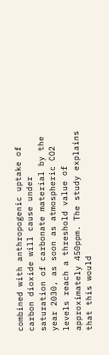combined with anthropogenic uptake of carbon dioxide will cause under saturation of carbonate material by the year 2030, as soon as atmospheric CO2 levels reach a threshold value of approximately 450ppm. The study explains that this would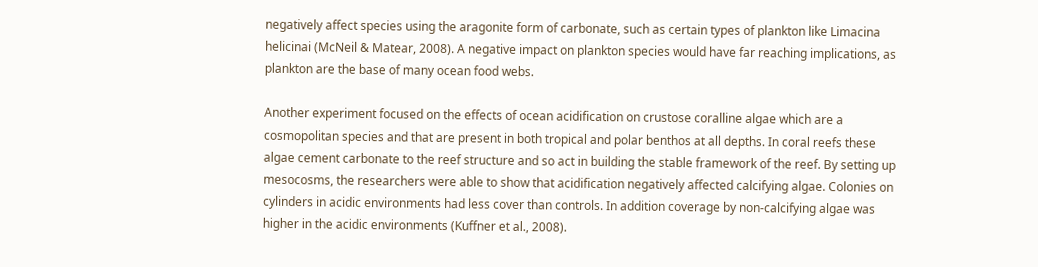negatively affect species using the aragonite form of carbonate, such as certain types of plankton like Limacina helicinai (McNeil & Matear, 2008). A negative impact on plankton species would have far reaching implications, as plankton are the base of many ocean food webs.

Another experiment focused on the effects of ocean acidification on crustose coralline algae which are a cosmopolitan species and that are present in both tropical and polar benthos at all depths. In coral reefs these algae cement carbonate to the reef structure and so act in building the stable framework of the reef. By setting up mesocosms, the researchers were able to show that acidification negatively affected calcifying algae. Colonies on cylinders in acidic environments had less cover than controls. In addition coverage by non-calcifying algae was higher in the acidic environments (Kuffner et al., 2008).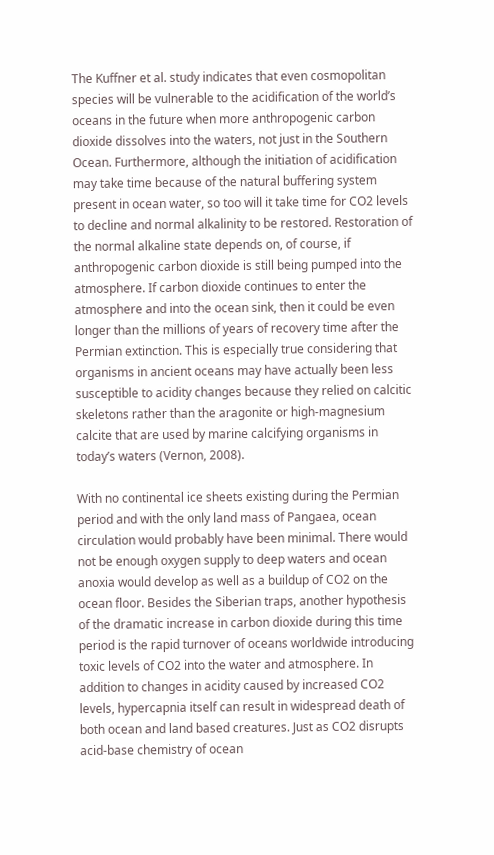The Kuffner et al. study indicates that even cosmopolitan species will be vulnerable to the acidification of the world’s oceans in the future when more anthropogenic carbon dioxide dissolves into the waters, not just in the Southern Ocean. Furthermore, although the initiation of acidification may take time because of the natural buffering system present in ocean water, so too will it take time for CO2 levels to decline and normal alkalinity to be restored. Restoration of the normal alkaline state depends on, of course, if anthropogenic carbon dioxide is still being pumped into the atmosphere. If carbon dioxide continues to enter the atmosphere and into the ocean sink, then it could be even longer than the millions of years of recovery time after the Permian extinction. This is especially true considering that organisms in ancient oceans may have actually been less susceptible to acidity changes because they relied on calcitic skeletons rather than the aragonite or high-magnesium calcite that are used by marine calcifying organisms in today’s waters (Vernon, 2008).

With no continental ice sheets existing during the Permian period and with the only land mass of Pangaea, ocean circulation would probably have been minimal. There would not be enough oxygen supply to deep waters and ocean anoxia would develop as well as a buildup of CO2 on the ocean floor. Besides the Siberian traps, another hypothesis of the dramatic increase in carbon dioxide during this time period is the rapid turnover of oceans worldwide introducing toxic levels of CO2 into the water and atmosphere. In addition to changes in acidity caused by increased CO2 levels, hypercapnia itself can result in widespread death of both ocean and land based creatures. Just as CO2 disrupts acid-base chemistry of ocean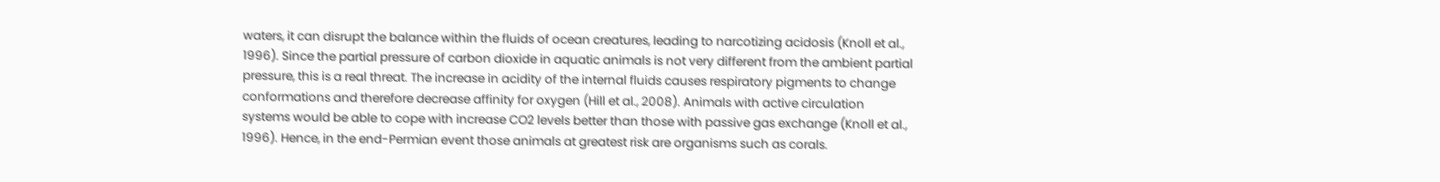waters, it can disrupt the balance within the fluids of ocean creatures, leading to narcotizing acidosis (Knoll et al., 1996). Since the partial pressure of carbon dioxide in aquatic animals is not very different from the ambient partial pressure, this is a real threat. The increase in acidity of the internal fluids causes respiratory pigments to change conformations and therefore decrease affinity for oxygen (Hill et al., 2008). Animals with active circulation systems would be able to cope with increase CO2 levels better than those with passive gas exchange (Knoll et al., 1996). Hence, in the end-Permian event those animals at greatest risk are organisms such as corals.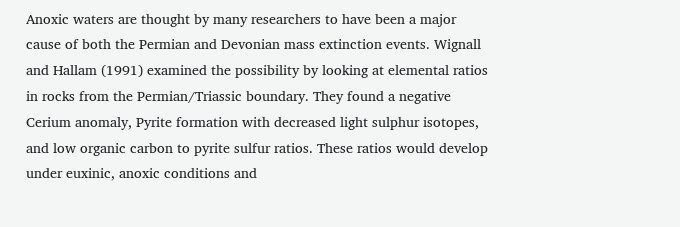Anoxic waters are thought by many researchers to have been a major cause of both the Permian and Devonian mass extinction events. Wignall and Hallam (1991) examined the possibility by looking at elemental ratios in rocks from the Permian/Triassic boundary. They found a negative Cerium anomaly, Pyrite formation with decreased light sulphur isotopes, and low organic carbon to pyrite sulfur ratios. These ratios would develop under euxinic, anoxic conditions and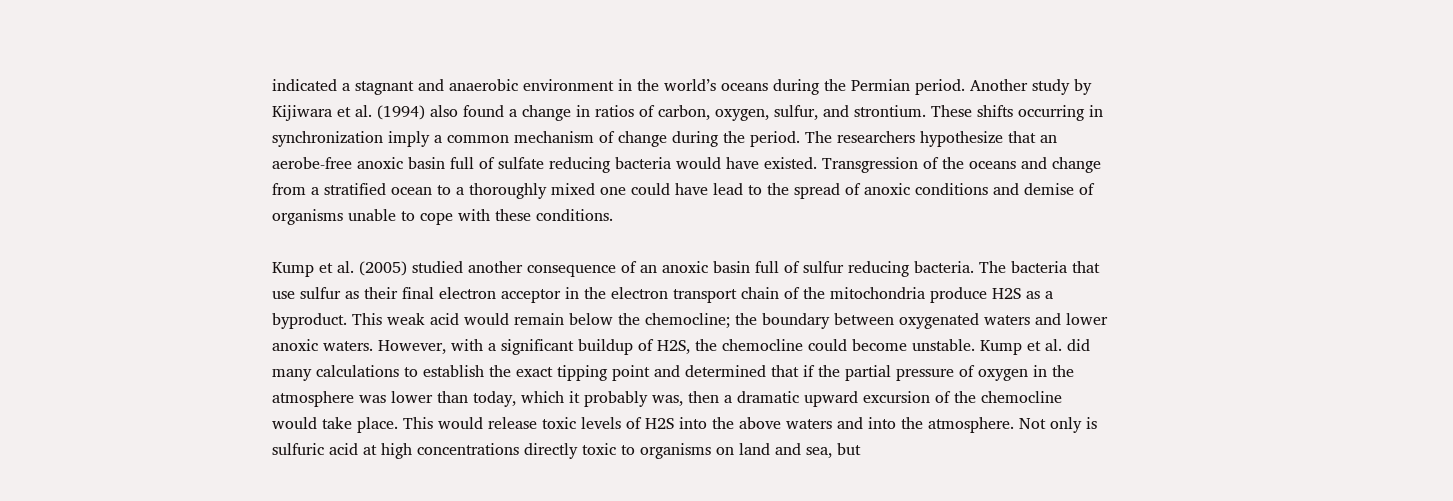indicated a stagnant and anaerobic environment in the world’s oceans during the Permian period. Another study by Kijiwara et al. (1994) also found a change in ratios of carbon, oxygen, sulfur, and strontium. These shifts occurring in synchronization imply a common mechanism of change during the period. The researchers hypothesize that an aerobe-free anoxic basin full of sulfate reducing bacteria would have existed. Transgression of the oceans and change from a stratified ocean to a thoroughly mixed one could have lead to the spread of anoxic conditions and demise of organisms unable to cope with these conditions.

Kump et al. (2005) studied another consequence of an anoxic basin full of sulfur reducing bacteria. The bacteria that use sulfur as their final electron acceptor in the electron transport chain of the mitochondria produce H2S as a byproduct. This weak acid would remain below the chemocline; the boundary between oxygenated waters and lower anoxic waters. However, with a significant buildup of H2S, the chemocline could become unstable. Kump et al. did many calculations to establish the exact tipping point and determined that if the partial pressure of oxygen in the atmosphere was lower than today, which it probably was, then a dramatic upward excursion of the chemocline would take place. This would release toxic levels of H2S into the above waters and into the atmosphere. Not only is sulfuric acid at high concentrations directly toxic to organisms on land and sea, but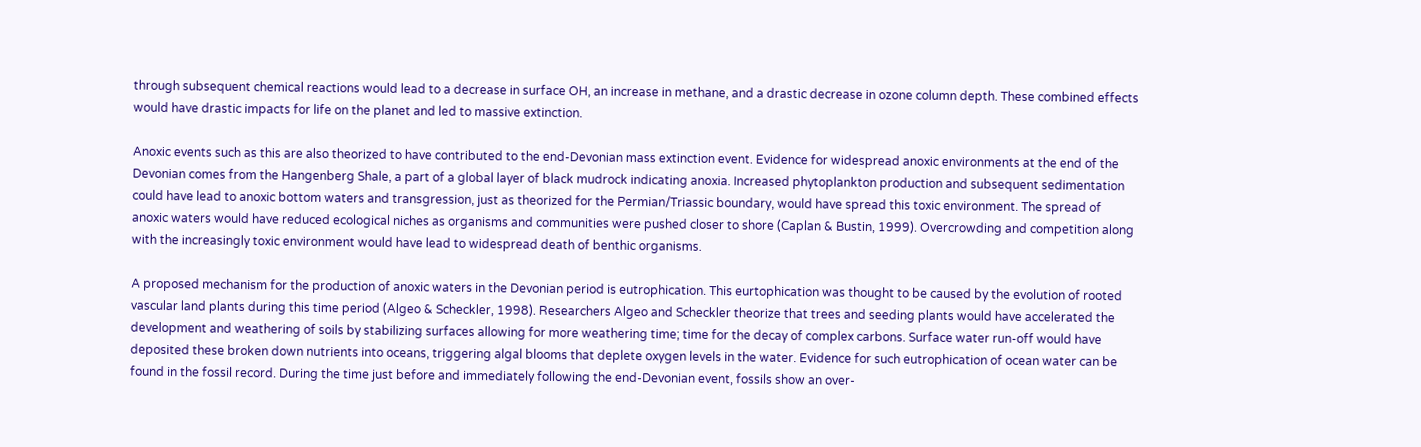through subsequent chemical reactions would lead to a decrease in surface OH, an increase in methane, and a drastic decrease in ozone column depth. These combined effects would have drastic impacts for life on the planet and led to massive extinction.

Anoxic events such as this are also theorized to have contributed to the end-Devonian mass extinction event. Evidence for widespread anoxic environments at the end of the Devonian comes from the Hangenberg Shale, a part of a global layer of black mudrock indicating anoxia. Increased phytoplankton production and subsequent sedimentation could have lead to anoxic bottom waters and transgression, just as theorized for the Permian/Triassic boundary, would have spread this toxic environment. The spread of anoxic waters would have reduced ecological niches as organisms and communities were pushed closer to shore (Caplan & Bustin, 1999). Overcrowding and competition along with the increasingly toxic environment would have lead to widespread death of benthic organisms.

A proposed mechanism for the production of anoxic waters in the Devonian period is eutrophication. This eurtophication was thought to be caused by the evolution of rooted vascular land plants during this time period (Algeo & Scheckler, 1998). Researchers Algeo and Scheckler theorize that trees and seeding plants would have accelerated the development and weathering of soils by stabilizing surfaces allowing for more weathering time; time for the decay of complex carbons. Surface water run-off would have deposited these broken down nutrients into oceans, triggering algal blooms that deplete oxygen levels in the water. Evidence for such eutrophication of ocean water can be found in the fossil record. During the time just before and immediately following the end-Devonian event, fossils show an over-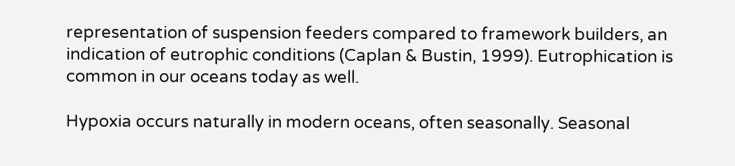representation of suspension feeders compared to framework builders, an indication of eutrophic conditions (Caplan & Bustin, 1999). Eutrophication is common in our oceans today as well.

Hypoxia occurs naturally in modern oceans, often seasonally. Seasonal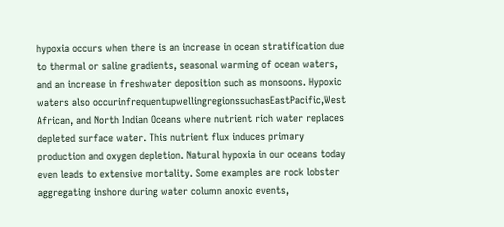hypoxia occurs when there is an increase in ocean stratification due to thermal or saline gradients, seasonal warming of ocean waters, and an increase in freshwater deposition such as monsoons. Hypoxic waters also occurinfrequentupwellingregionssuchasEastPacific,West African, and North Indian Oceans where nutrient rich water replaces depleted surface water. This nutrient flux induces primary production and oxygen depletion. Natural hypoxia in our oceans today even leads to extensive mortality. Some examples are rock lobster aggregating inshore during water column anoxic events,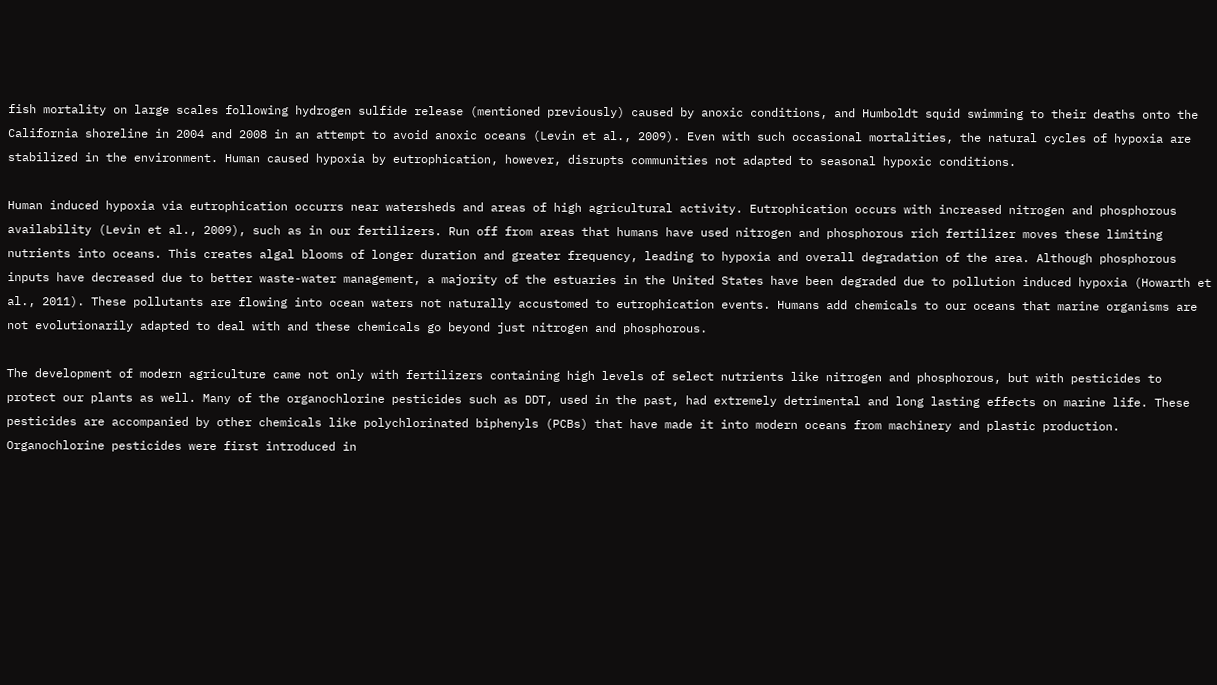fish mortality on large scales following hydrogen sulfide release (mentioned previously) caused by anoxic conditions, and Humboldt squid swimming to their deaths onto the California shoreline in 2004 and 2008 in an attempt to avoid anoxic oceans (Levin et al., 2009). Even with such occasional mortalities, the natural cycles of hypoxia are stabilized in the environment. Human caused hypoxia by eutrophication, however, disrupts communities not adapted to seasonal hypoxic conditions.

Human induced hypoxia via eutrophication occurrs near watersheds and areas of high agricultural activity. Eutrophication occurs with increased nitrogen and phosphorous availability (Levin et al., 2009), such as in our fertilizers. Run off from areas that humans have used nitrogen and phosphorous rich fertilizer moves these limiting nutrients into oceans. This creates algal blooms of longer duration and greater frequency, leading to hypoxia and overall degradation of the area. Although phosphorous inputs have decreased due to better waste-water management, a majority of the estuaries in the United States have been degraded due to pollution induced hypoxia (Howarth et al., 2011). These pollutants are flowing into ocean waters not naturally accustomed to eutrophication events. Humans add chemicals to our oceans that marine organisms are not evolutionarily adapted to deal with and these chemicals go beyond just nitrogen and phosphorous.

The development of modern agriculture came not only with fertilizers containing high levels of select nutrients like nitrogen and phosphorous, but with pesticides to protect our plants as well. Many of the organochlorine pesticides such as DDT, used in the past, had extremely detrimental and long lasting effects on marine life. These pesticides are accompanied by other chemicals like polychlorinated biphenyls (PCBs) that have made it into modern oceans from machinery and plastic production. Organochlorine pesticides were first introduced in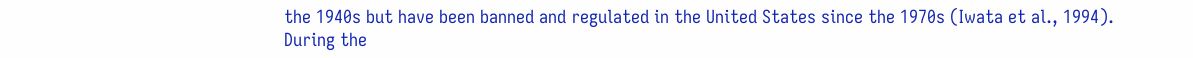the 1940s but have been banned and regulated in the United States since the 1970s (Iwata et al., 1994). During the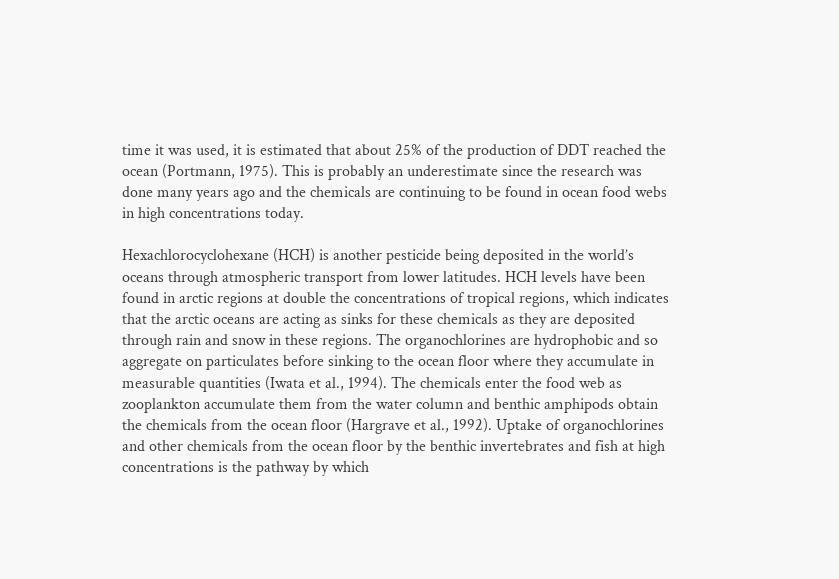time it was used, it is estimated that about 25% of the production of DDT reached the ocean (Portmann, 1975). This is probably an underestimate since the research was done many years ago and the chemicals are continuing to be found in ocean food webs in high concentrations today.

Hexachlorocyclohexane (HCH) is another pesticide being deposited in the world’s oceans through atmospheric transport from lower latitudes. HCH levels have been found in arctic regions at double the concentrations of tropical regions, which indicates that the arctic oceans are acting as sinks for these chemicals as they are deposited through rain and snow in these regions. The organochlorines are hydrophobic and so aggregate on particulates before sinking to the ocean floor where they accumulate in measurable quantities (Iwata et al., 1994). The chemicals enter the food web as zooplankton accumulate them from the water column and benthic amphipods obtain the chemicals from the ocean floor (Hargrave et al., 1992). Uptake of organochlorines and other chemicals from the ocean floor by the benthic invertebrates and fish at high concentrations is the pathway by which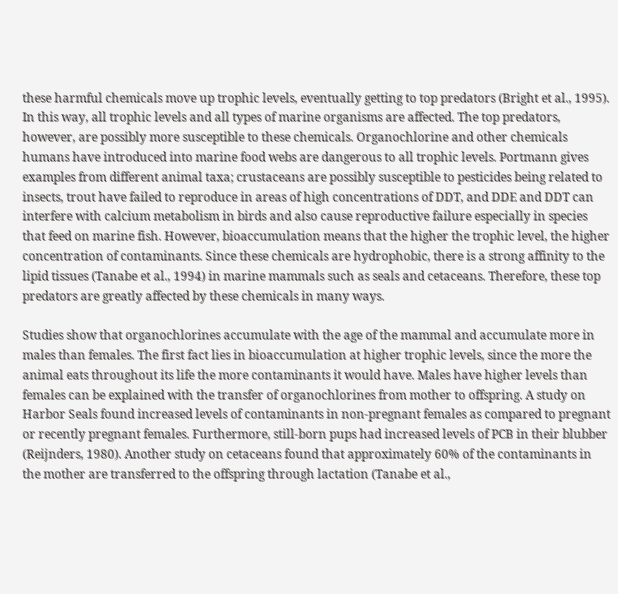these harmful chemicals move up trophic levels, eventually getting to top predators (Bright et al., 1995). In this way, all trophic levels and all types of marine organisms are affected. The top predators, however, are possibly more susceptible to these chemicals. Organochlorine and other chemicals humans have introduced into marine food webs are dangerous to all trophic levels. Portmann gives examples from different animal taxa; crustaceans are possibly susceptible to pesticides being related to insects, trout have failed to reproduce in areas of high concentrations of DDT, and DDE and DDT can interfere with calcium metabolism in birds and also cause reproductive failure especially in species that feed on marine fish. However, bioaccumulation means that the higher the trophic level, the higher concentration of contaminants. Since these chemicals are hydrophobic, there is a strong affinity to the lipid tissues (Tanabe et al., 1994) in marine mammals such as seals and cetaceans. Therefore, these top predators are greatly affected by these chemicals in many ways.

Studies show that organochlorines accumulate with the age of the mammal and accumulate more in males than females. The first fact lies in bioaccumulation at higher trophic levels, since the more the animal eats throughout its life the more contaminants it would have. Males have higher levels than females can be explained with the transfer of organochlorines from mother to offspring. A study on Harbor Seals found increased levels of contaminants in non-pregnant females as compared to pregnant or recently pregnant females. Furthermore, still-born pups had increased levels of PCB in their blubber (Reijnders, 1980). Another study on cetaceans found that approximately 60% of the contaminants in the mother are transferred to the offspring through lactation (Tanabe et al.,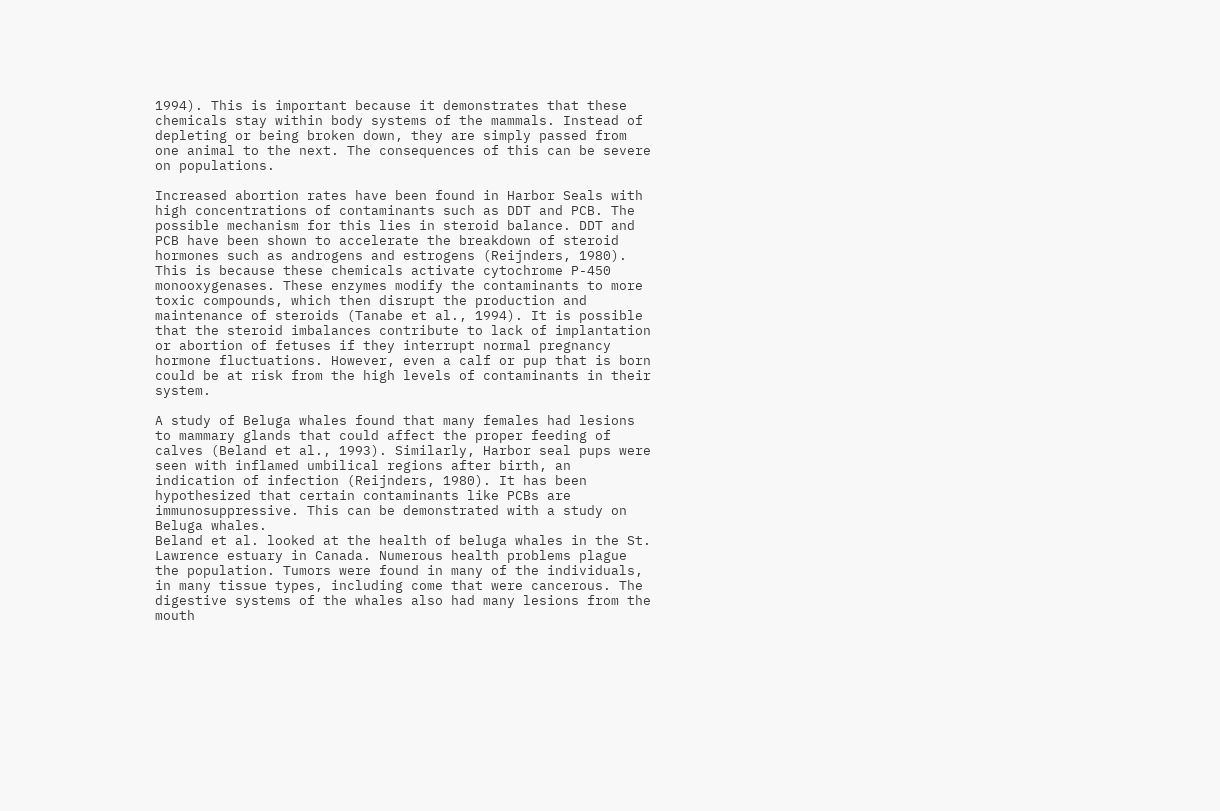1994). This is important because it demonstrates that these chemicals stay within body systems of the mammals. Instead of depleting or being broken down, they are simply passed from one animal to the next. The consequences of this can be severe on populations.

Increased abortion rates have been found in Harbor Seals with high concentrations of contaminants such as DDT and PCB. The possible mechanism for this lies in steroid balance. DDT and PCB have been shown to accelerate the breakdown of steroid hormones such as androgens and estrogens (Reijnders, 1980). This is because these chemicals activate cytochrome P-450 monooxygenases. These enzymes modify the contaminants to more toxic compounds, which then disrupt the production and maintenance of steroids (Tanabe et al., 1994). It is possible that the steroid imbalances contribute to lack of implantation or abortion of fetuses if they interrupt normal pregnancy hormone fluctuations. However, even a calf or pup that is born could be at risk from the high levels of contaminants in their system.

A study of Beluga whales found that many females had lesions to mammary glands that could affect the proper feeding of calves (Beland et al., 1993). Similarly, Harbor seal pups were seen with inflamed umbilical regions after birth, an indication of infection (Reijnders, 1980). It has been hypothesized that certain contaminants like PCBs are immunosuppressive. This can be demonstrated with a study on Beluga whales.
Beland et al. looked at the health of beluga whales in the St. Lawrence estuary in Canada. Numerous health problems plague the population. Tumors were found in many of the individuals, in many tissue types, including come that were cancerous. The digestive systems of the whales also had many lesions from the mouth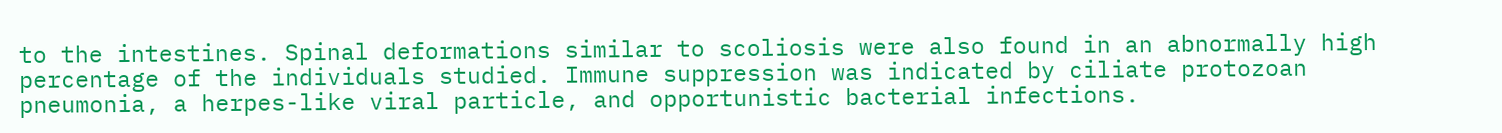to the intestines. Spinal deformations similar to scoliosis were also found in an abnormally high percentage of the individuals studied. Immune suppression was indicated by ciliate protozoan pneumonia, a herpes-like viral particle, and opportunistic bacterial infections.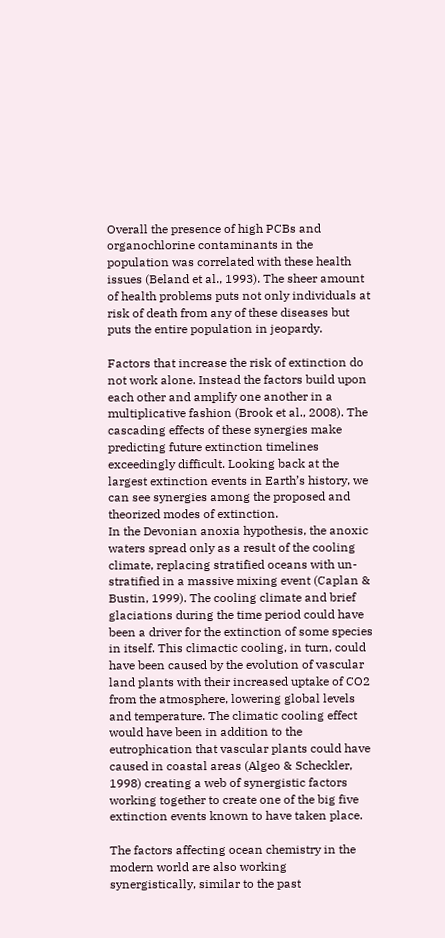Overall the presence of high PCBs and organochlorine contaminants in the population was correlated with these health issues (Beland et al., 1993). The sheer amount of health problems puts not only individuals at risk of death from any of these diseases but puts the entire population in jeopardy.

Factors that increase the risk of extinction do not work alone. Instead the factors build upon each other and amplify one another in a multiplicative fashion (Brook et al., 2008). The cascading effects of these synergies make predicting future extinction timelines exceedingly difficult. Looking back at the largest extinction events in Earth’s history, we can see synergies among the proposed and theorized modes of extinction.
In the Devonian anoxia hypothesis, the anoxic waters spread only as a result of the cooling climate, replacing stratified oceans with un-stratified in a massive mixing event (Caplan & Bustin, 1999). The cooling climate and brief glaciations during the time period could have been a driver for the extinction of some species in itself. This climactic cooling, in turn, could have been caused by the evolution of vascular land plants with their increased uptake of CO2 from the atmosphere, lowering global levels and temperature. The climatic cooling effect would have been in addition to the eutrophication that vascular plants could have caused in coastal areas (Algeo & Scheckler, 1998) creating a web of synergistic factors working together to create one of the big five extinction events known to have taken place.

The factors affecting ocean chemistry in the modern world are also working synergistically, similar to the past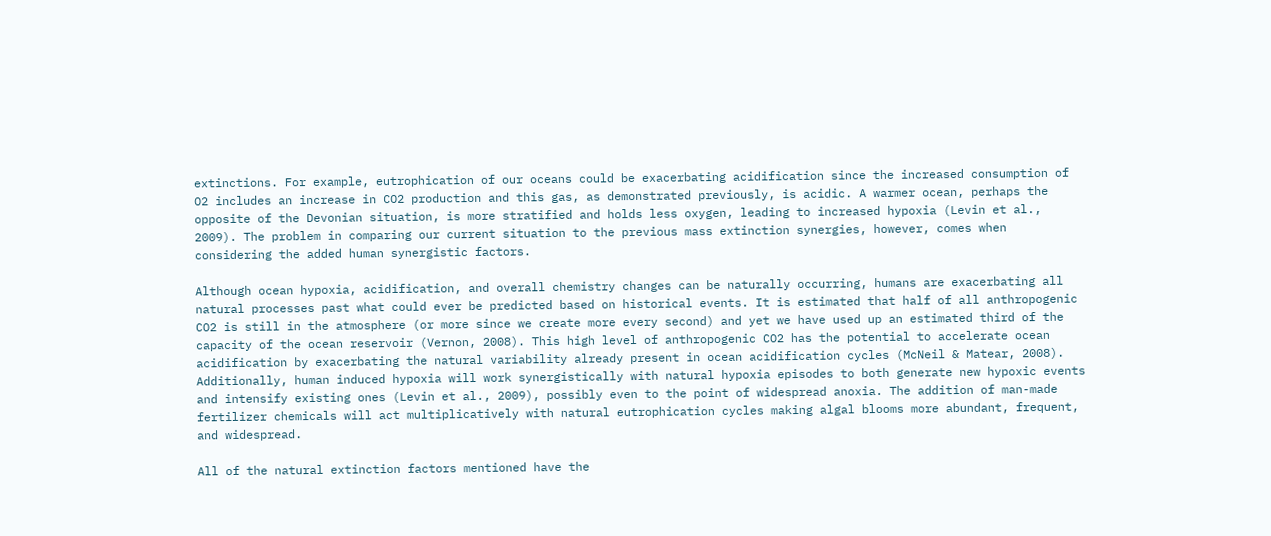extinctions. For example, eutrophication of our oceans could be exacerbating acidification since the increased consumption of O2 includes an increase in CO2 production and this gas, as demonstrated previously, is acidic. A warmer ocean, perhaps the opposite of the Devonian situation, is more stratified and holds less oxygen, leading to increased hypoxia (Levin et al., 2009). The problem in comparing our current situation to the previous mass extinction synergies, however, comes when considering the added human synergistic factors.

Although ocean hypoxia, acidification, and overall chemistry changes can be naturally occurring, humans are exacerbating all natural processes past what could ever be predicted based on historical events. It is estimated that half of all anthropogenic CO2 is still in the atmosphere (or more since we create more every second) and yet we have used up an estimated third of the capacity of the ocean reservoir (Vernon, 2008). This high level of anthropogenic CO2 has the potential to accelerate ocean acidification by exacerbating the natural variability already present in ocean acidification cycles (McNeil & Matear, 2008). Additionally, human induced hypoxia will work synergistically with natural hypoxia episodes to both generate new hypoxic events and intensify existing ones (Levin et al., 2009), possibly even to the point of widespread anoxia. The addition of man-made fertilizer chemicals will act multiplicatively with natural eutrophication cycles making algal blooms more abundant, frequent, and widespread.

All of the natural extinction factors mentioned have the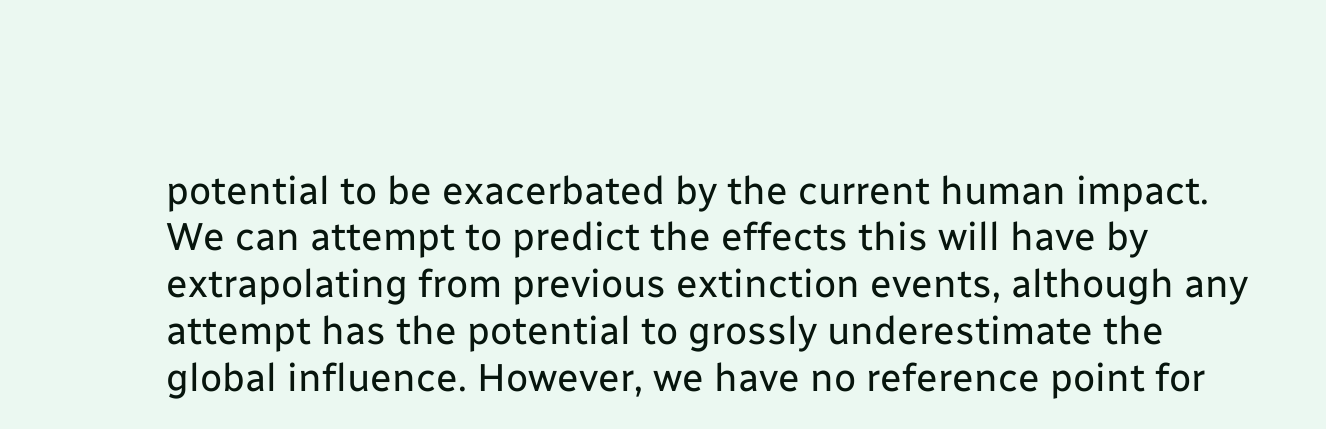potential to be exacerbated by the current human impact. We can attempt to predict the effects this will have by extrapolating from previous extinction events, although any attempt has the potential to grossly underestimate the global influence. However, we have no reference point for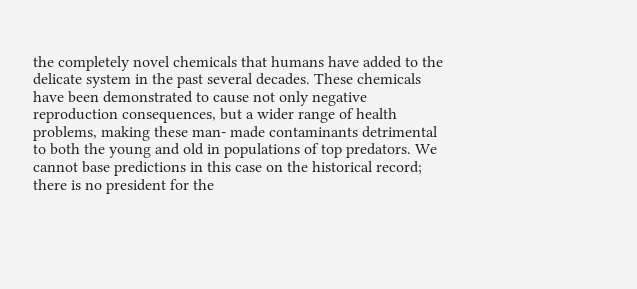the completely novel chemicals that humans have added to the delicate system in the past several decades. These chemicals have been demonstrated to cause not only negative reproduction consequences, but a wider range of health problems, making these man- made contaminants detrimental to both the young and old in populations of top predators. We cannot base predictions in this case on the historical record; there is no president for the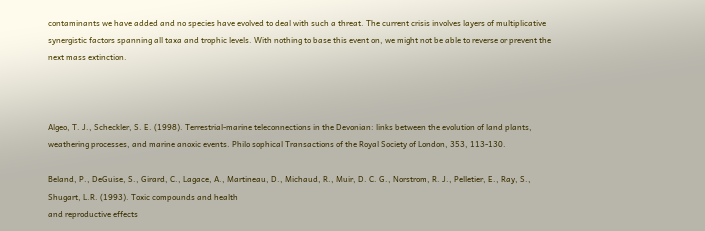contaminants we have added and no species have evolved to deal with such a threat. The current crisis involves layers of multiplicative synergistic factors spanning all taxa and trophic levels. With nothing to base this event on, we might not be able to reverse or prevent the next mass extinction.



Algeo, T. J., Scheckler, S. E. (1998). Terrestrial-marine teleconnections in the Devonian: links between the evolution of land plants, weathering processes, and marine anoxic events. Philo sophical Transactions of the Royal Society of London, 353, 113-130.

Beland, P., DeGuise, S., Girard, C., Lagace, A., Martineau, D., Michaud, R., Muir, D. C. G., Norstrom, R. J., Pelletier, E., Ray, S., Shugart, L.R. (1993). Toxic compounds and health
and reproductive effects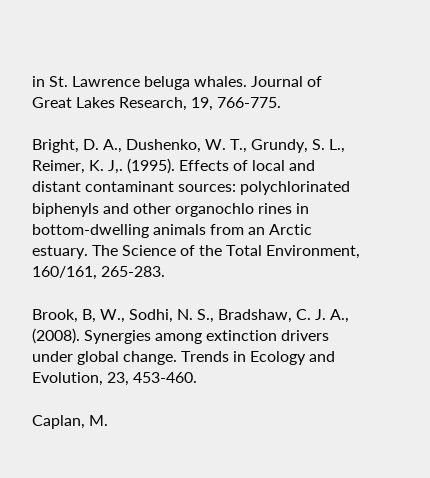in St. Lawrence beluga whales. Journal of Great Lakes Research, 19, 766-775.

Bright, D. A., Dushenko, W. T., Grundy, S. L., Reimer, K. J,. (1995). Effects of local and distant contaminant sources: polychlorinated biphenyls and other organochlo rines in bottom-dwelling animals from an Arctic estuary. The Science of the Total Environment, 160/161, 265-283.

Brook, B, W., Sodhi, N. S., Bradshaw, C. J. A., (2008). Synergies among extinction drivers under global change. Trends in Ecology and Evolution, 23, 453-460.

Caplan, M.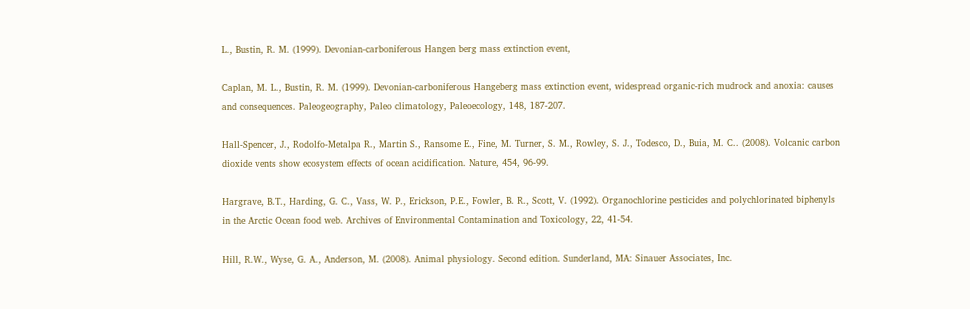L., Bustin, R. M. (1999). Devonian-carboniferous Hangen berg mass extinction event,

Caplan, M. L., Bustin, R. M. (1999). Devonian-carboniferous Hangeberg mass extinction event, widespread organic-rich mudrock and anoxia: causes and consequences. Paleogeography, Paleo climatology, Paleoecology, 148, 187-207.

Hall-Spencer, J., Rodolfo-Metalpa R., Martin S., Ransome E., Fine, M. Turner, S. M., Rowley, S. J., Todesco, D., Buia, M. C.. (2008). Volcanic carbon dioxide vents show ecosystem effects of ocean acidification. Nature, 454, 96-99.

Hargrave, B.T., Harding, G. C., Vass, W. P., Erickson, P.E., Fowler, B. R., Scott, V. (1992). Organochlorine pesticides and polychlorinated biphenyls in the Arctic Ocean food web. Archives of Environmental Contamination and Toxicology, 22, 41-54.

Hill, R.W., Wyse, G. A., Anderson, M. (2008). Animal physiology. Second edition. Sunderland, MA: Sinauer Associates, Inc.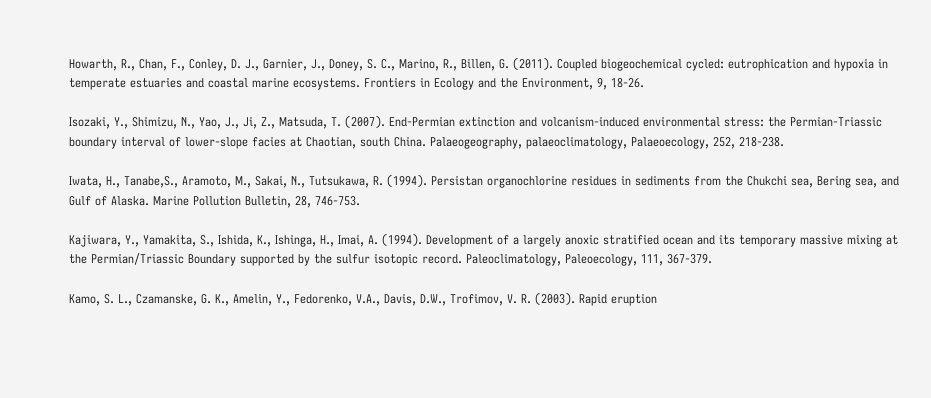Howarth, R., Chan, F., Conley, D. J., Garnier, J., Doney, S. C., Marino, R., Billen, G. (2011). Coupled biogeochemical cycled: eutrophication and hypoxia in temperate estuaries and coastal marine ecosystems. Frontiers in Ecology and the Environment, 9, 18-26.

Isozaki, Y., Shimizu, N., Yao, J., Ji, Z., Matsuda, T. (2007). End-Permian extinction and volcanism-induced environmental stress: the Permian-Triassic boundary interval of lower-slope facies at Chaotian, south China. Palaeogeography, palaeoclimatology, Palaeoecology, 252, 218-238.

Iwata, H., Tanabe,S., Aramoto, M., Sakai, N., Tutsukawa, R. (1994). Persistan organochlorine residues in sediments from the Chukchi sea, Bering sea, and Gulf of Alaska. Marine Pollution Bulletin, 28, 746-753.

Kajiwara, Y., Yamakita, S., Ishida, K., Ishinga, H., Imai, A. (1994). Development of a largely anoxic stratified ocean and its temporary massive mixing at the Permian/Triassic Boundary supported by the sulfur isotopic record. Paleoclimatology, Paleoecology, 111, 367-379.

Kamo, S. L., Czamanske, G. K., Amelin, Y., Fedorenko, V.A., Davis, D.W., Trofimov, V. R. (2003). Rapid eruption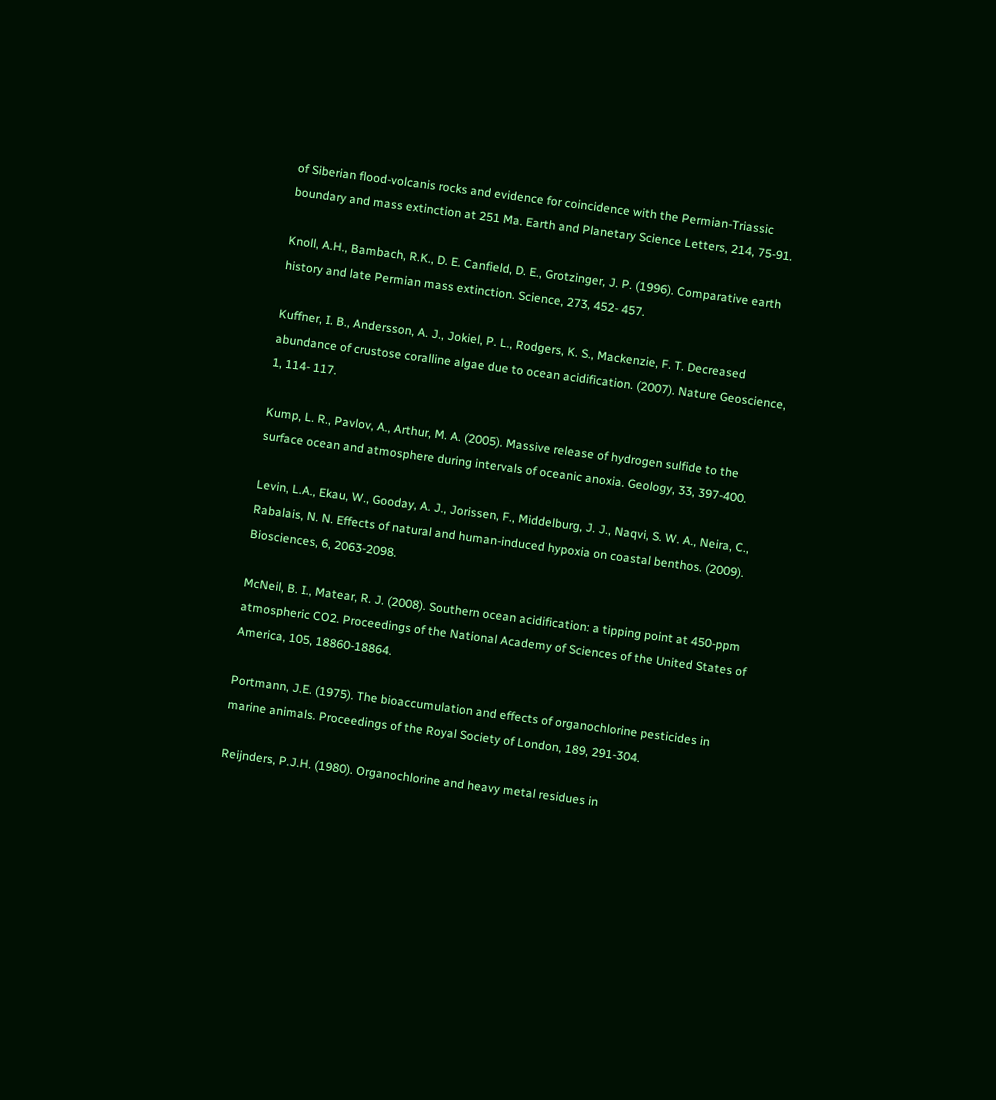of Siberian flood-volcanis rocks and evidence for coincidence with the Permian-Triassic boundary and mass extinction at 251 Ma. Earth and Planetary Science Letters, 214, 75-91.

Knoll, A.H., Bambach, R.K., D. E. Canfield, D. E., Grotzinger, J. P. (1996). Comparative earth history and late Permian mass extinction. Science, 273, 452- 457.

Kuffner, I. B., Andersson, A. J., Jokiel, P. L., Rodgers, K. S., Mackenzie, F. T. Decreased abundance of crustose coralline algae due to ocean acidification. (2007). Nature Geoscience, 1, 114- 117.

Kump, L. R., Pavlov, A., Arthur, M. A. (2005). Massive release of hydrogen sulfide to the surface ocean and atmosphere during intervals of oceanic anoxia. Geology, 33, 397-400.

Levin, L.A., Ekau, W., Gooday, A. J., Jorissen, F., Middelburg, J. J., Naqvi, S. W. A., Neira, C., Rabalais, N. N. Effects of natural and human-induced hypoxia on coastal benthos. (2009). Biosciences, 6, 2063-2098.

McNeil, B. I., Matear, R. J. (2008). Southern ocean acidification: a tipping point at 450-ppm atmospheric CO2. Proceedings of the National Academy of Sciences of the United States of America, 105, 18860-18864.

Portmann, J.E. (1975). The bioaccumulation and effects of organochlorine pesticides in marine animals. Proceedings of the Royal Society of London, 189, 291-304.

Reijnders, P.J.H. (1980). Organochlorine and heavy metal residues in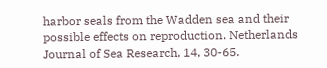harbor seals from the Wadden sea and their possible effects on reproduction. Netherlands Journal of Sea Research, 14, 30-65.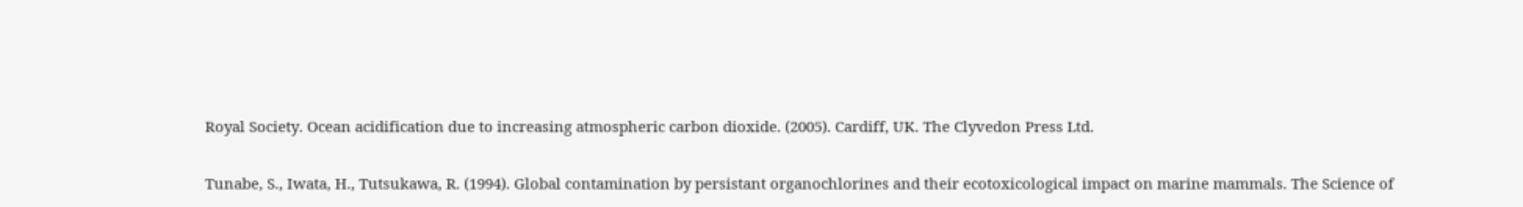Royal Society. Ocean acidification due to increasing atmospheric carbon dioxide. (2005). Cardiff, UK. The Clyvedon Press Ltd.

Tunabe, S., Iwata, H., Tutsukawa, R. (1994). Global contamination by persistant organochlorines and their ecotoxicological impact on marine mammals. The Science of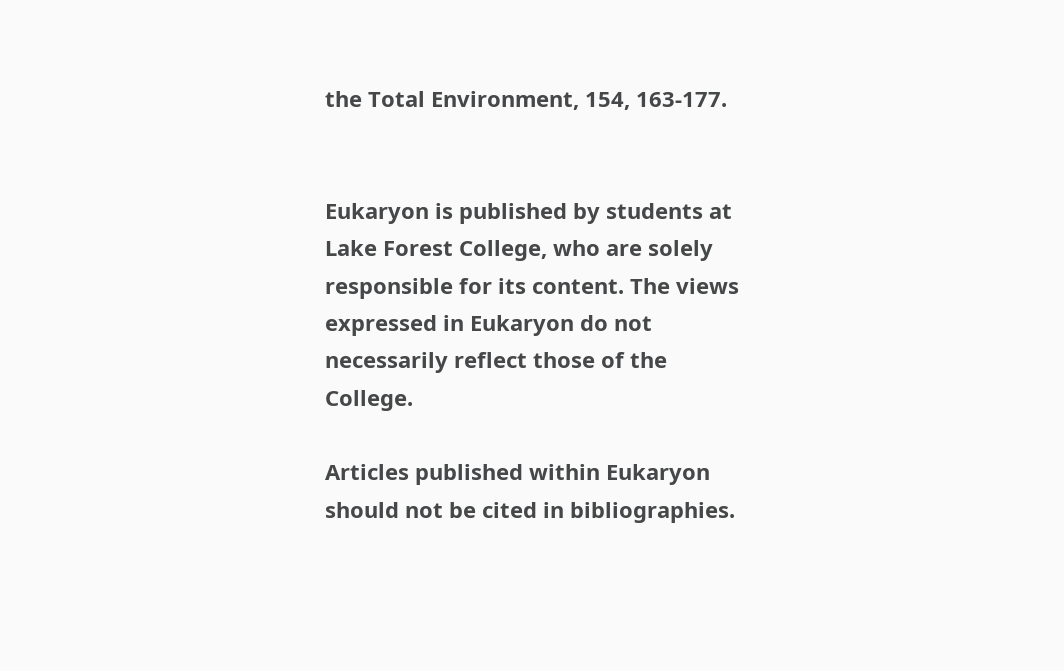the Total Environment, 154, 163-177.


Eukaryon is published by students at Lake Forest College, who are solely responsible for its content. The views expressed in Eukaryon do not necessarily reflect those of the College.

Articles published within Eukaryon should not be cited in bibliographies.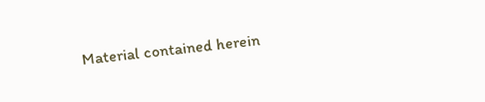Material contained herein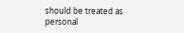should be treated as personal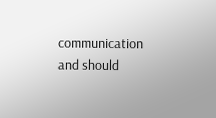communication and should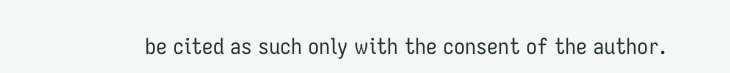be cited as such only with the consent of the author.